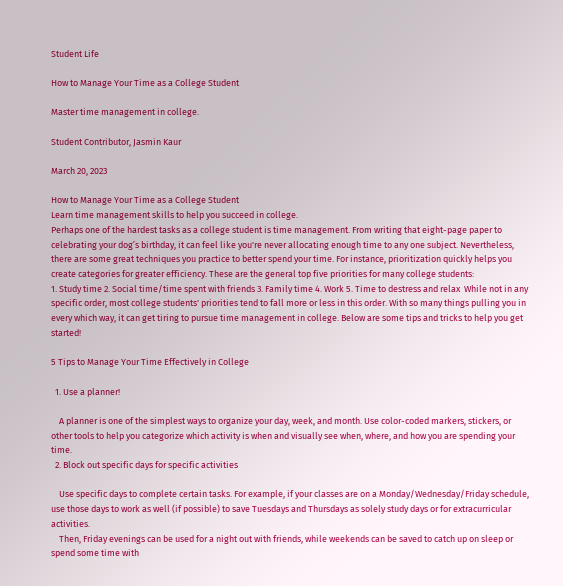Student Life

How to Manage Your Time as a College Student

Master time management in college.

Student Contributor, Jasmin Kaur

March 20, 2023

How to Manage Your Time as a College Student
Learn time management skills to help you succeed in college.
Perhaps one of the hardest tasks as a college student is time management. From writing that eight-page paper to celebrating your dog’s birthday, it can feel like you're never allocating enough time to any one subject. Nevertheless, there are some great techniques you practice to better spend your time. For instance, prioritization quickly helps you create categories for greater efficiency. These are the general top five priorities for many college students:
1. Study time 2. Social time/time spent with friends 3. Family time 4. Work 5. Time to destress and relax  While not in any specific order, most college students' priorities tend to fall more or less in this order. With so many things pulling you in every which way, it can get tiring to pursue time management in college. Below are some tips and tricks to help you get started!

5 Tips to Manage Your Time Effectively in College

  1. Use a planner!

    A planner is one of the simplest ways to organize your day, week, and month. Use color-coded markers, stickers, or other tools to help you categorize which activity is when and visually see when, where, and how you are spending your time.
  2. Block out specific days for specific activities

    Use specific days to complete certain tasks. For example, if your classes are on a Monday/Wednesday/Friday schedule, use those days to work as well (if possible) to save Tuesdays and Thursdays as solely study days or for extracurricular activities.
    Then, Friday evenings can be used for a night out with friends, while weekends can be saved to catch up on sleep or spend some time with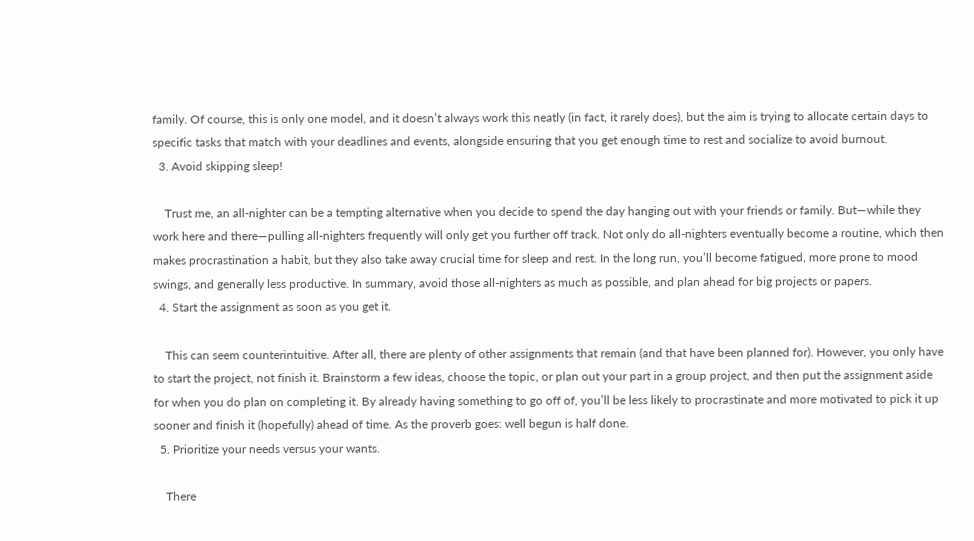family. Of course, this is only one model, and it doesn’t always work this neatly (in fact, it rarely does), but the aim is trying to allocate certain days to specific tasks that match with your deadlines and events, alongside ensuring that you get enough time to rest and socialize to avoid burnout.
  3. Avoid skipping sleep!

    Trust me, an all-nighter can be a tempting alternative when you decide to spend the day hanging out with your friends or family. But—while they work here and there—pulling all-nighters frequently will only get you further off track. Not only do all-nighters eventually become a routine, which then makes procrastination a habit, but they also take away crucial time for sleep and rest. In the long run, you’ll become fatigued, more prone to mood swings, and generally less productive. In summary, avoid those all-nighters as much as possible, and plan ahead for big projects or papers.
  4. Start the assignment as soon as you get it.

    This can seem counterintuitive. After all, there are plenty of other assignments that remain (and that have been planned for). However, you only have to start the project, not finish it. Brainstorm a few ideas, choose the topic, or plan out your part in a group project, and then put the assignment aside for when you do plan on completing it. By already having something to go off of, you’ll be less likely to procrastinate and more motivated to pick it up sooner and finish it (hopefully) ahead of time. As the proverb goes: well begun is half done.
  5. Prioritize your needs versus your wants.

    There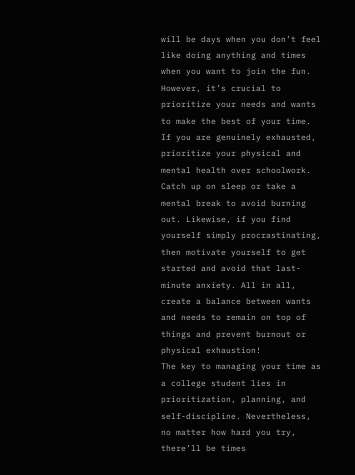will be days when you don’t feel like doing anything and times when you want to join the fun. However, it’s crucial to prioritize your needs and wants to make the best of your time. If you are genuinely exhausted, prioritize your physical and mental health over schoolwork. Catch up on sleep or take a mental break to avoid burning out. Likewise, if you find yourself simply procrastinating, then motivate yourself to get started and avoid that last-minute anxiety. All in all, create a balance between wants and needs to remain on top of things and prevent burnout or physical exhaustion!
The key to managing your time as a college student lies in prioritization, planning, and self-discipline. Nevertheless, no matter how hard you try, there’ll be times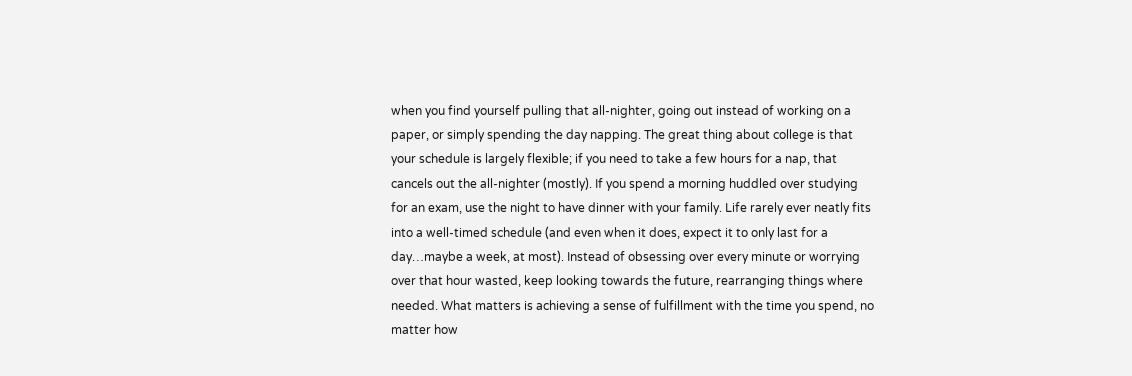when you find yourself pulling that all-nighter, going out instead of working on a paper, or simply spending the day napping. The great thing about college is that your schedule is largely flexible; if you need to take a few hours for a nap, that cancels out the all-nighter (mostly). If you spend a morning huddled over studying for an exam, use the night to have dinner with your family. Life rarely ever neatly fits into a well-timed schedule (and even when it does, expect it to only last for a day…maybe a week, at most). Instead of obsessing over every minute or worrying over that hour wasted, keep looking towards the future, rearranging things where needed. What matters is achieving a sense of fulfillment with the time you spend, no matter how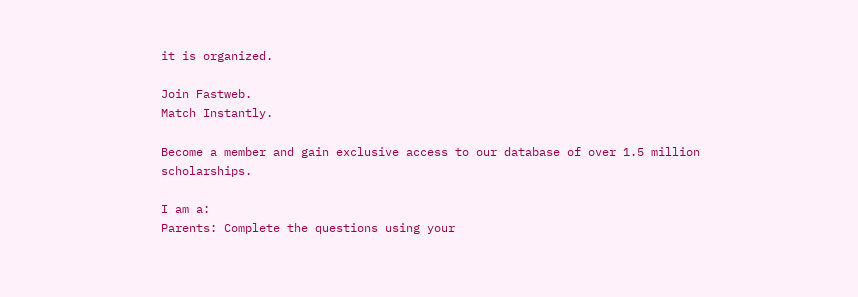it is organized.

Join Fastweb.
Match Instantly.

Become a member and gain exclusive access to our database of over 1.5 million scholarships.

I am a:
Parents: Complete the questions using your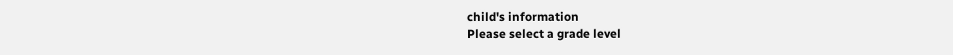child's information
Please select a grade level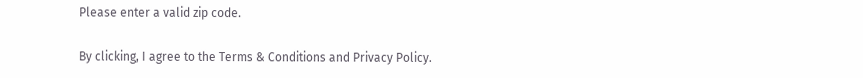Please enter a valid zip code.

By clicking, I agree to the Terms & Conditions and Privacy Policy.